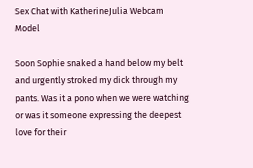Sex Chat with KatherineJulia Webcam Model

Soon Sophie snaked a hand below my belt and urgently stroked my dick through my pants. Was it a pono when we were watching or was it someone expressing the deepest love for their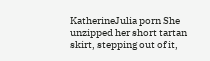KatherineJulia porn She unzipped her short tartan skirt, stepping out of it,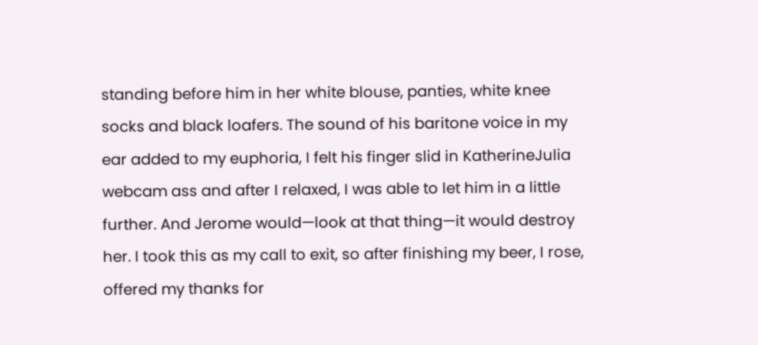standing before him in her white blouse, panties, white knee socks and black loafers. The sound of his baritone voice in my ear added to my euphoria, I felt his finger slid in KatherineJulia webcam ass and after I relaxed, I was able to let him in a little further. And Jerome would—look at that thing—it would destroy her. I took this as my call to exit, so after finishing my beer, I rose, offered my thanks for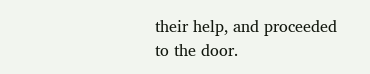their help, and proceeded to the door.